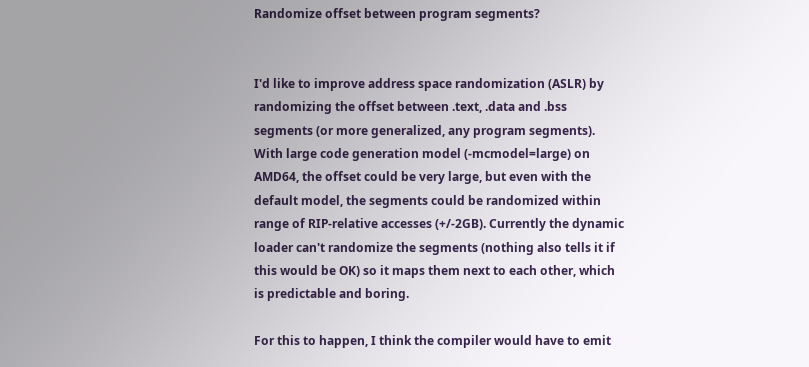Randomize offset between program segments?


I'd like to improve address space randomization (ASLR) by randomizing the offset between .text, .data and .bss segments (or more generalized, any program segments). With large code generation model (-mcmodel=large) on AMD64, the offset could be very large, but even with the default model, the segments could be randomized within range of RIP-relative accesses (+/-2GB). Currently the dynamic loader can't randomize the segments (nothing also tells it if this would be OK) so it maps them next to each other, which is predictable and boring.

For this to happen, I think the compiler would have to emit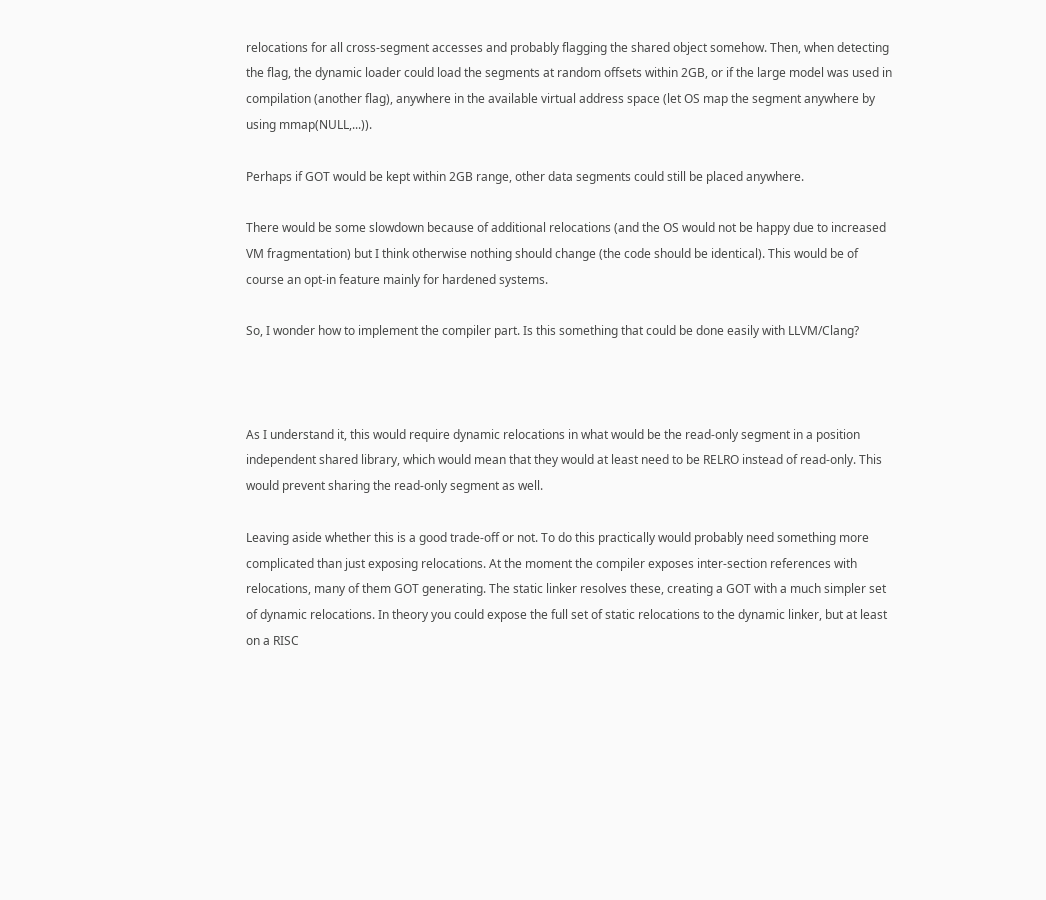relocations for all cross-segment accesses and probably flagging the shared object somehow. Then, when detecting the flag, the dynamic loader could load the segments at random offsets within 2GB, or if the large model was used in compilation (another flag), anywhere in the available virtual address space (let OS map the segment anywhere by using mmap(NULL,...)).

Perhaps if GOT would be kept within 2GB range, other data segments could still be placed anywhere.

There would be some slowdown because of additional relocations (and the OS would not be happy due to increased VM fragmentation) but I think otherwise nothing should change (the code should be identical). This would be of course an opt-in feature mainly for hardened systems.

So, I wonder how to implement the compiler part. Is this something that could be done easily with LLVM/Clang?



As I understand it, this would require dynamic relocations in what would be the read-only segment in a position independent shared library, which would mean that they would at least need to be RELRO instead of read-only. This would prevent sharing the read-only segment as well.

Leaving aside whether this is a good trade-off or not. To do this practically would probably need something more complicated than just exposing relocations. At the moment the compiler exposes inter-section references with relocations, many of them GOT generating. The static linker resolves these, creating a GOT with a much simpler set of dynamic relocations. In theory you could expose the full set of static relocations to the dynamic linker, but at least on a RISC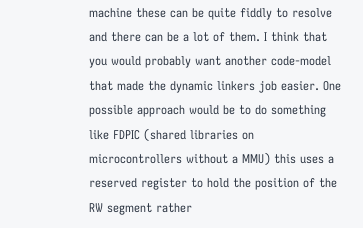machine these can be quite fiddly to resolve and there can be a lot of them. I think that you would probably want another code-model that made the dynamic linkers job easier. One possible approach would be to do something like FDPIC (shared libraries on microcontrollers without a MMU) this uses a reserved register to hold the position of the RW segment rather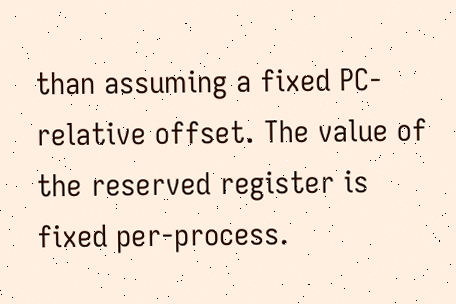than assuming a fixed PC-relative offset. The value of the reserved register is fixed per-process.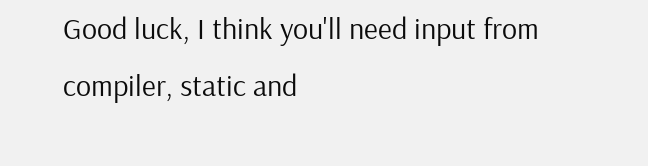Good luck, I think you'll need input from compiler, static and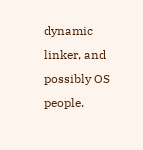dynamic linker, and possibly OS people.